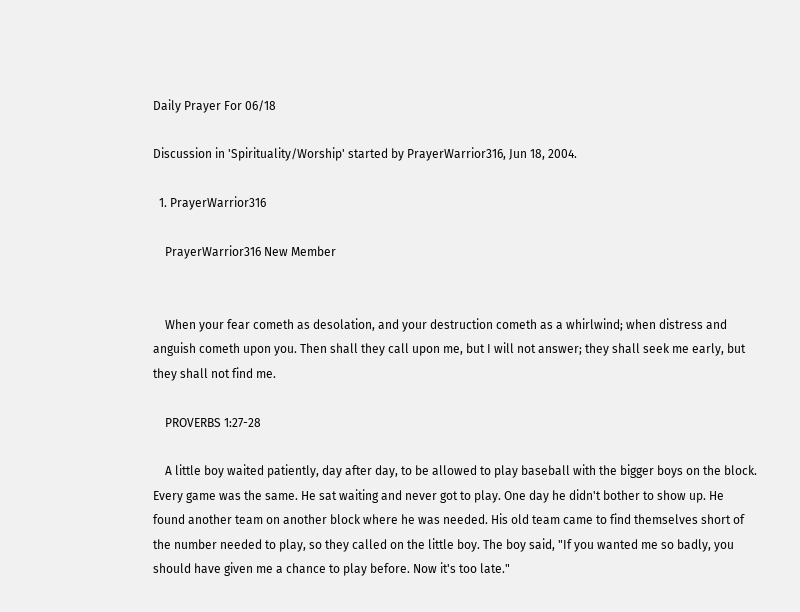Daily Prayer For 06/18

Discussion in 'Spirituality/Worship' started by PrayerWarrior316, Jun 18, 2004.

  1. PrayerWarrior316

    PrayerWarrior316 New Member


    When your fear cometh as desolation, and your destruction cometh as a whirlwind; when distress and anguish cometh upon you. Then shall they call upon me, but I will not answer; they shall seek me early, but they shall not find me.

    PROVERBS 1:27-28

    A little boy waited patiently, day after day, to be allowed to play baseball with the bigger boys on the block. Every game was the same. He sat waiting and never got to play. One day he didn't bother to show up. He found another team on another block where he was needed. His old team came to find themselves short of the number needed to play, so they called on the little boy. The boy said, "If you wanted me so badly, you should have given me a chance to play before. Now it's too late."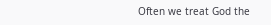Often we treat God the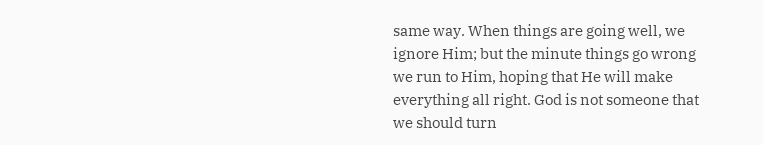same way. When things are going well, we ignore Him; but the minute things go wrong we run to Him, hoping that He will make everything all right. God is not someone that we should turn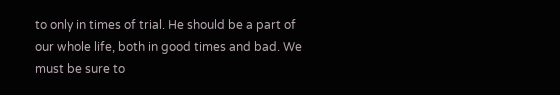to only in times of trial. He should be a part of our whole life, both in good times and bad. We must be sure to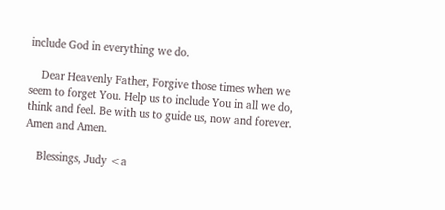include God in everything we do.

    Dear Heavenly Father, Forgive those times when we seem to forget You. Help us to include You in all we do, think and feel. Be with us to guide us, now and forever. Amen and Amen.

    Blessings, Judy <a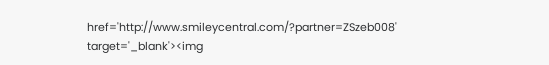href='http://www.smileycentral.com/?partner=ZSzeb008' target='_blank'><img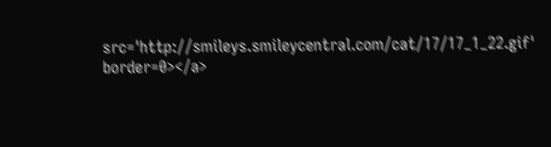src='http://smileys.smileycentral.com/cat/17/17_1_22.gif' border=0></a>